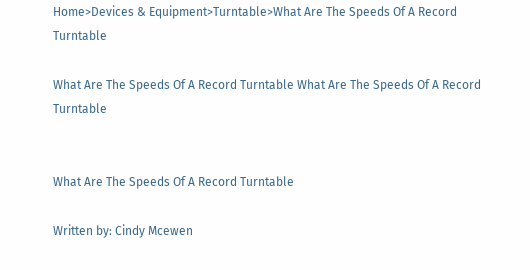Home>Devices & Equipment>Turntable>What Are The Speeds Of A Record Turntable

What Are The Speeds Of A Record Turntable What Are The Speeds Of A Record Turntable


What Are The Speeds Of A Record Turntable

Written by: Cindy Mcewen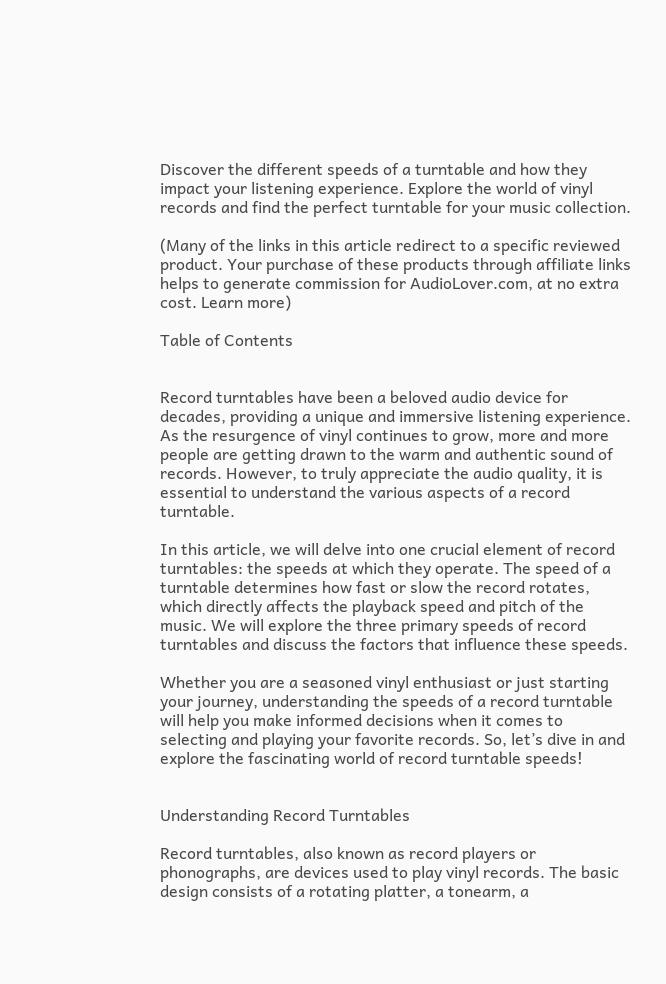Discover the different speeds of a turntable and how they impact your listening experience. Explore the world of vinyl records and find the perfect turntable for your music collection.

(Many of the links in this article redirect to a specific reviewed product. Your purchase of these products through affiliate links helps to generate commission for AudioLover.com, at no extra cost. Learn more)

Table of Contents


Record turntables have been a beloved audio device for decades, providing a unique and immersive listening experience. As the resurgence of vinyl continues to grow, more and more people are getting drawn to the warm and authentic sound of records. However, to truly appreciate the audio quality, it is essential to understand the various aspects of a record turntable.

In this article, we will delve into one crucial element of record turntables: the speeds at which they operate. The speed of a turntable determines how fast or slow the record rotates, which directly affects the playback speed and pitch of the music. We will explore the three primary speeds of record turntables and discuss the factors that influence these speeds.

Whether you are a seasoned vinyl enthusiast or just starting your journey, understanding the speeds of a record turntable will help you make informed decisions when it comes to selecting and playing your favorite records. So, let’s dive in and explore the fascinating world of record turntable speeds!


Understanding Record Turntables

Record turntables, also known as record players or phonographs, are devices used to play vinyl records. The basic design consists of a rotating platter, a tonearm, a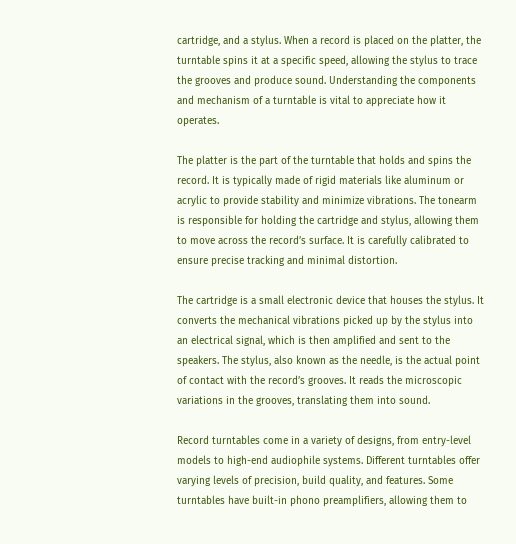cartridge, and a stylus. When a record is placed on the platter, the turntable spins it at a specific speed, allowing the stylus to trace the grooves and produce sound. Understanding the components and mechanism of a turntable is vital to appreciate how it operates.

The platter is the part of the turntable that holds and spins the record. It is typically made of rigid materials like aluminum or acrylic to provide stability and minimize vibrations. The tonearm is responsible for holding the cartridge and stylus, allowing them to move across the record’s surface. It is carefully calibrated to ensure precise tracking and minimal distortion.

The cartridge is a small electronic device that houses the stylus. It converts the mechanical vibrations picked up by the stylus into an electrical signal, which is then amplified and sent to the speakers. The stylus, also known as the needle, is the actual point of contact with the record’s grooves. It reads the microscopic variations in the grooves, translating them into sound.

Record turntables come in a variety of designs, from entry-level models to high-end audiophile systems. Different turntables offer varying levels of precision, build quality, and features. Some turntables have built-in phono preamplifiers, allowing them to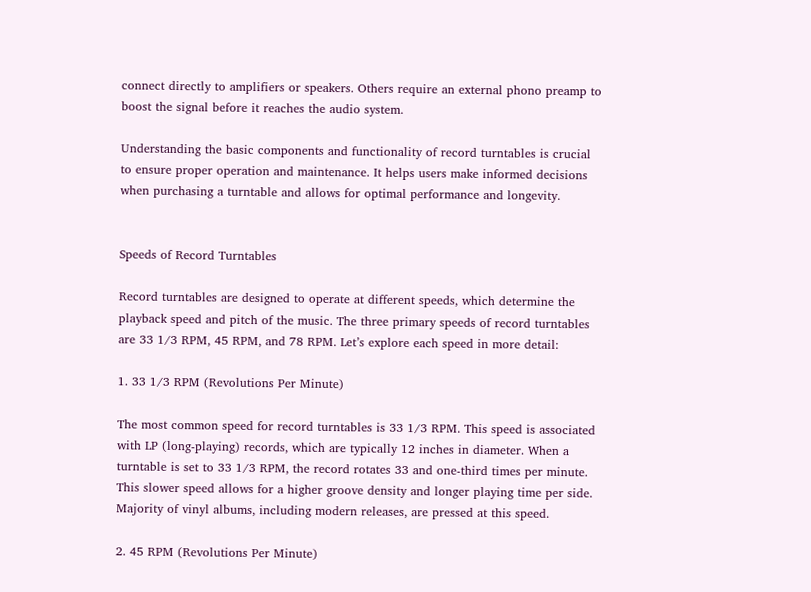connect directly to amplifiers or speakers. Others require an external phono preamp to boost the signal before it reaches the audio system.

Understanding the basic components and functionality of record turntables is crucial to ensure proper operation and maintenance. It helps users make informed decisions when purchasing a turntable and allows for optimal performance and longevity.


Speeds of Record Turntables

Record turntables are designed to operate at different speeds, which determine the playback speed and pitch of the music. The three primary speeds of record turntables are 33 1/3 RPM, 45 RPM, and 78 RPM. Let’s explore each speed in more detail:

1. 33 1/3 RPM (Revolutions Per Minute)

The most common speed for record turntables is 33 1/3 RPM. This speed is associated with LP (long-playing) records, which are typically 12 inches in diameter. When a turntable is set to 33 1/3 RPM, the record rotates 33 and one-third times per minute. This slower speed allows for a higher groove density and longer playing time per side. Majority of vinyl albums, including modern releases, are pressed at this speed.

2. 45 RPM (Revolutions Per Minute)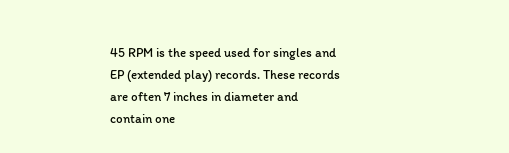45 RPM is the speed used for singles and EP (extended play) records. These records are often 7 inches in diameter and contain one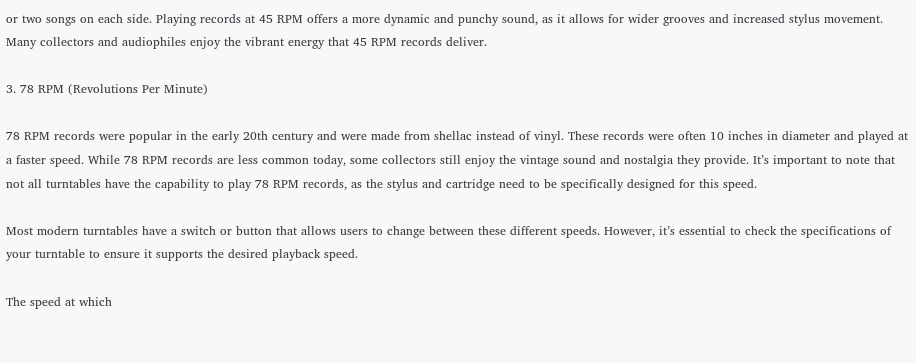or two songs on each side. Playing records at 45 RPM offers a more dynamic and punchy sound, as it allows for wider grooves and increased stylus movement. Many collectors and audiophiles enjoy the vibrant energy that 45 RPM records deliver.

3. 78 RPM (Revolutions Per Minute)

78 RPM records were popular in the early 20th century and were made from shellac instead of vinyl. These records were often 10 inches in diameter and played at a faster speed. While 78 RPM records are less common today, some collectors still enjoy the vintage sound and nostalgia they provide. It’s important to note that not all turntables have the capability to play 78 RPM records, as the stylus and cartridge need to be specifically designed for this speed.

Most modern turntables have a switch or button that allows users to change between these different speeds. However, it’s essential to check the specifications of your turntable to ensure it supports the desired playback speed.

The speed at which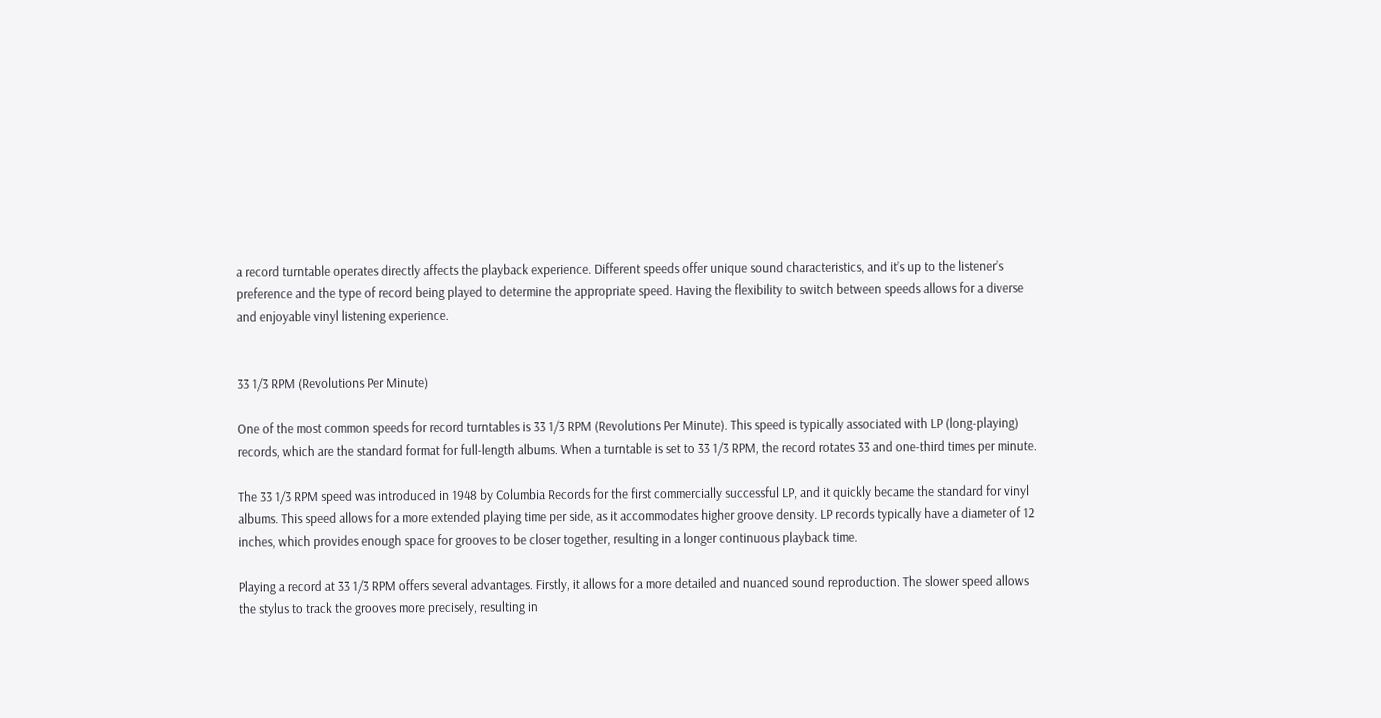a record turntable operates directly affects the playback experience. Different speeds offer unique sound characteristics, and it’s up to the listener’s preference and the type of record being played to determine the appropriate speed. Having the flexibility to switch between speeds allows for a diverse and enjoyable vinyl listening experience.


33 1/3 RPM (Revolutions Per Minute)

One of the most common speeds for record turntables is 33 1/3 RPM (Revolutions Per Minute). This speed is typically associated with LP (long-playing) records, which are the standard format for full-length albums. When a turntable is set to 33 1/3 RPM, the record rotates 33 and one-third times per minute.

The 33 1/3 RPM speed was introduced in 1948 by Columbia Records for the first commercially successful LP, and it quickly became the standard for vinyl albums. This speed allows for a more extended playing time per side, as it accommodates higher groove density. LP records typically have a diameter of 12 inches, which provides enough space for grooves to be closer together, resulting in a longer continuous playback time.

Playing a record at 33 1/3 RPM offers several advantages. Firstly, it allows for a more detailed and nuanced sound reproduction. The slower speed allows the stylus to track the grooves more precisely, resulting in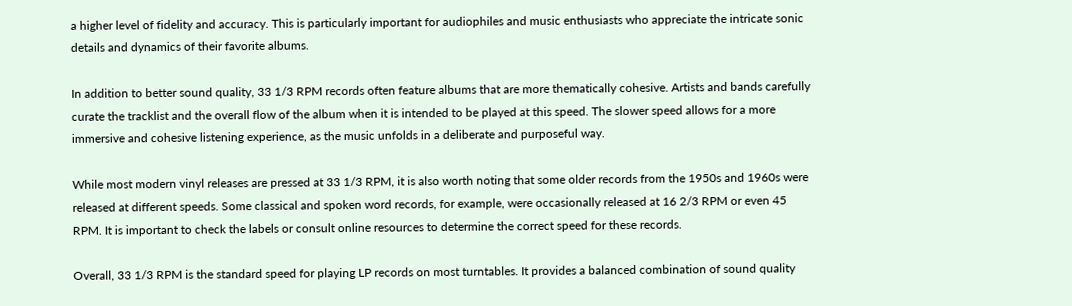a higher level of fidelity and accuracy. This is particularly important for audiophiles and music enthusiasts who appreciate the intricate sonic details and dynamics of their favorite albums.

In addition to better sound quality, 33 1/3 RPM records often feature albums that are more thematically cohesive. Artists and bands carefully curate the tracklist and the overall flow of the album when it is intended to be played at this speed. The slower speed allows for a more immersive and cohesive listening experience, as the music unfolds in a deliberate and purposeful way.

While most modern vinyl releases are pressed at 33 1/3 RPM, it is also worth noting that some older records from the 1950s and 1960s were released at different speeds. Some classical and spoken word records, for example, were occasionally released at 16 2/3 RPM or even 45 RPM. It is important to check the labels or consult online resources to determine the correct speed for these records.

Overall, 33 1/3 RPM is the standard speed for playing LP records on most turntables. It provides a balanced combination of sound quality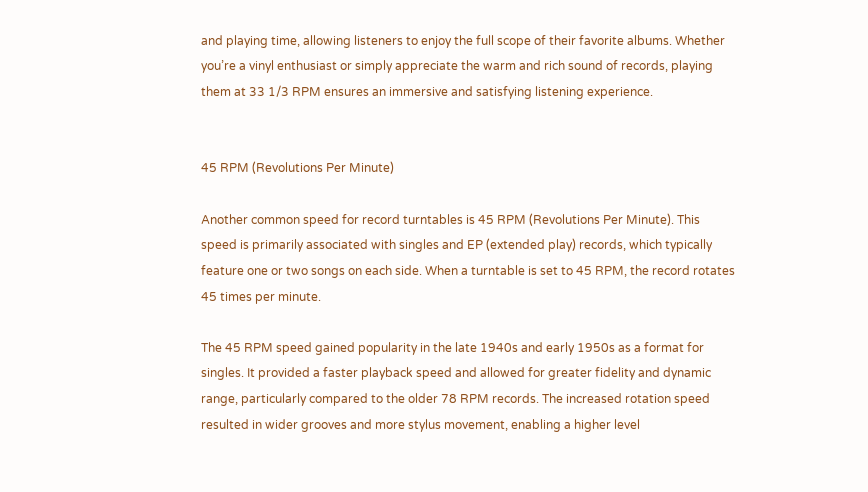and playing time, allowing listeners to enjoy the full scope of their favorite albums. Whether you’re a vinyl enthusiast or simply appreciate the warm and rich sound of records, playing them at 33 1/3 RPM ensures an immersive and satisfying listening experience.


45 RPM (Revolutions Per Minute)

Another common speed for record turntables is 45 RPM (Revolutions Per Minute). This speed is primarily associated with singles and EP (extended play) records, which typically feature one or two songs on each side. When a turntable is set to 45 RPM, the record rotates 45 times per minute.

The 45 RPM speed gained popularity in the late 1940s and early 1950s as a format for singles. It provided a faster playback speed and allowed for greater fidelity and dynamic range, particularly compared to the older 78 RPM records. The increased rotation speed resulted in wider grooves and more stylus movement, enabling a higher level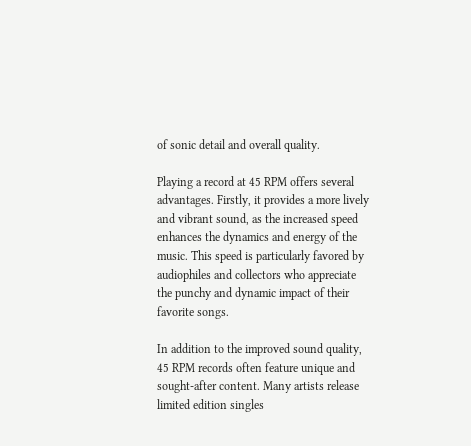of sonic detail and overall quality.

Playing a record at 45 RPM offers several advantages. Firstly, it provides a more lively and vibrant sound, as the increased speed enhances the dynamics and energy of the music. This speed is particularly favored by audiophiles and collectors who appreciate the punchy and dynamic impact of their favorite songs.

In addition to the improved sound quality, 45 RPM records often feature unique and sought-after content. Many artists release limited edition singles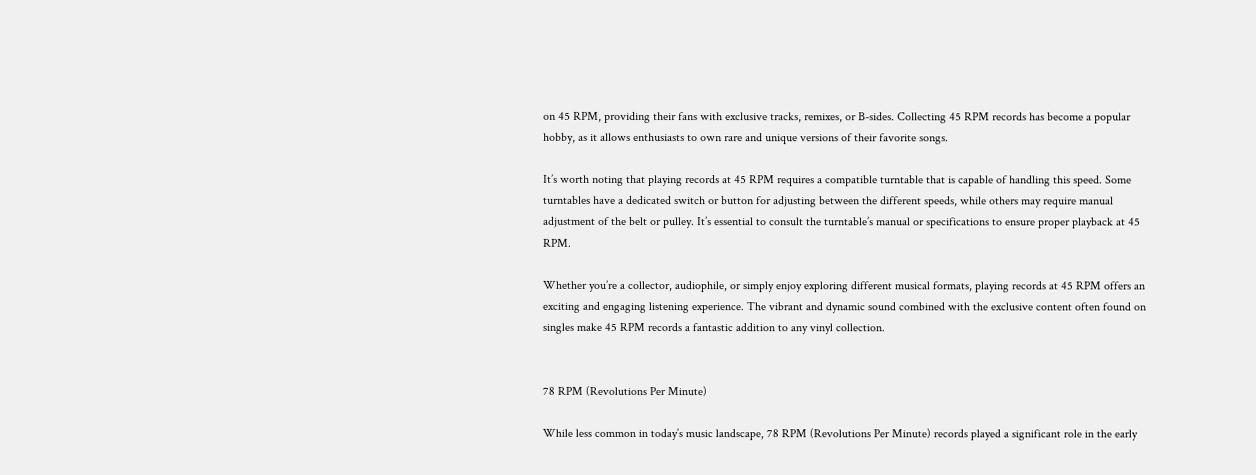on 45 RPM, providing their fans with exclusive tracks, remixes, or B-sides. Collecting 45 RPM records has become a popular hobby, as it allows enthusiasts to own rare and unique versions of their favorite songs.

It’s worth noting that playing records at 45 RPM requires a compatible turntable that is capable of handling this speed. Some turntables have a dedicated switch or button for adjusting between the different speeds, while others may require manual adjustment of the belt or pulley. It’s essential to consult the turntable’s manual or specifications to ensure proper playback at 45 RPM.

Whether you’re a collector, audiophile, or simply enjoy exploring different musical formats, playing records at 45 RPM offers an exciting and engaging listening experience. The vibrant and dynamic sound combined with the exclusive content often found on singles make 45 RPM records a fantastic addition to any vinyl collection.


78 RPM (Revolutions Per Minute)

While less common in today’s music landscape, 78 RPM (Revolutions Per Minute) records played a significant role in the early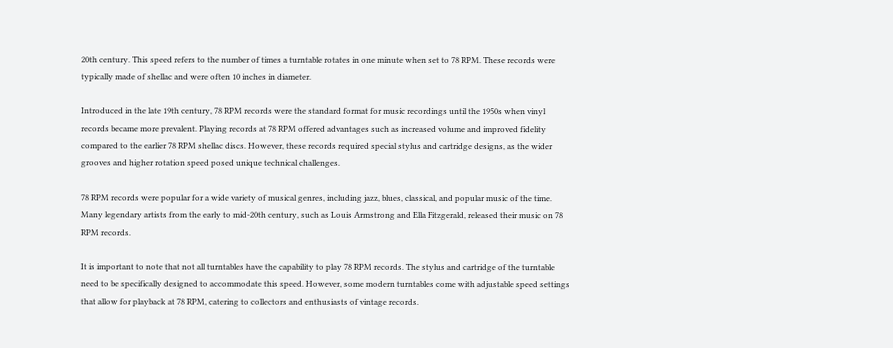20th century. This speed refers to the number of times a turntable rotates in one minute when set to 78 RPM. These records were typically made of shellac and were often 10 inches in diameter.

Introduced in the late 19th century, 78 RPM records were the standard format for music recordings until the 1950s when vinyl records became more prevalent. Playing records at 78 RPM offered advantages such as increased volume and improved fidelity compared to the earlier 78 RPM shellac discs. However, these records required special stylus and cartridge designs, as the wider grooves and higher rotation speed posed unique technical challenges.

78 RPM records were popular for a wide variety of musical genres, including jazz, blues, classical, and popular music of the time. Many legendary artists from the early to mid-20th century, such as Louis Armstrong and Ella Fitzgerald, released their music on 78 RPM records.

It is important to note that not all turntables have the capability to play 78 RPM records. The stylus and cartridge of the turntable need to be specifically designed to accommodate this speed. However, some modern turntables come with adjustable speed settings that allow for playback at 78 RPM, catering to collectors and enthusiasts of vintage records.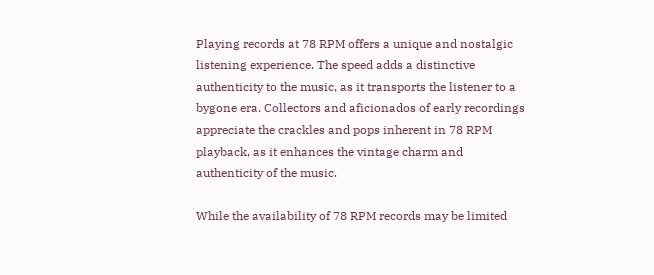Playing records at 78 RPM offers a unique and nostalgic listening experience. The speed adds a distinctive authenticity to the music, as it transports the listener to a bygone era. Collectors and aficionados of early recordings appreciate the crackles and pops inherent in 78 RPM playback, as it enhances the vintage charm and authenticity of the music.

While the availability of 78 RPM records may be limited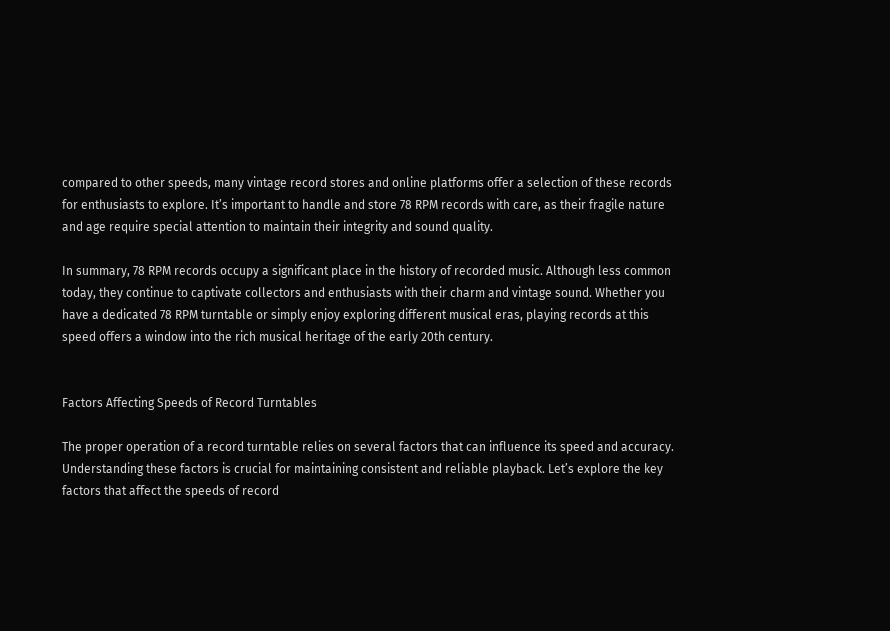compared to other speeds, many vintage record stores and online platforms offer a selection of these records for enthusiasts to explore. It’s important to handle and store 78 RPM records with care, as their fragile nature and age require special attention to maintain their integrity and sound quality.

In summary, 78 RPM records occupy a significant place in the history of recorded music. Although less common today, they continue to captivate collectors and enthusiasts with their charm and vintage sound. Whether you have a dedicated 78 RPM turntable or simply enjoy exploring different musical eras, playing records at this speed offers a window into the rich musical heritage of the early 20th century.


Factors Affecting Speeds of Record Turntables

The proper operation of a record turntable relies on several factors that can influence its speed and accuracy. Understanding these factors is crucial for maintaining consistent and reliable playback. Let’s explore the key factors that affect the speeds of record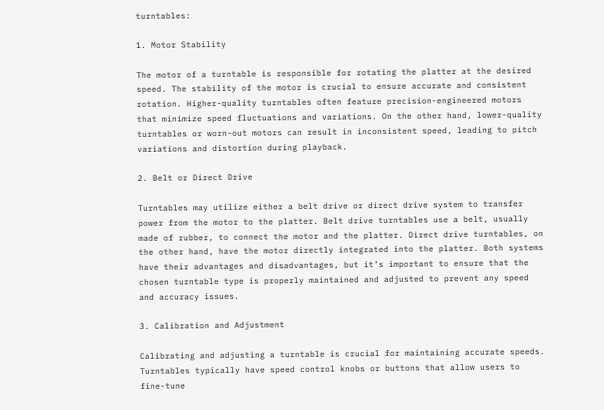turntables:

1. Motor Stability

The motor of a turntable is responsible for rotating the platter at the desired speed. The stability of the motor is crucial to ensure accurate and consistent rotation. Higher-quality turntables often feature precision-engineered motors that minimize speed fluctuations and variations. On the other hand, lower-quality turntables or worn-out motors can result in inconsistent speed, leading to pitch variations and distortion during playback.

2. Belt or Direct Drive

Turntables may utilize either a belt drive or direct drive system to transfer power from the motor to the platter. Belt drive turntables use a belt, usually made of rubber, to connect the motor and the platter. Direct drive turntables, on the other hand, have the motor directly integrated into the platter. Both systems have their advantages and disadvantages, but it’s important to ensure that the chosen turntable type is properly maintained and adjusted to prevent any speed and accuracy issues.

3. Calibration and Adjustment

Calibrating and adjusting a turntable is crucial for maintaining accurate speeds. Turntables typically have speed control knobs or buttons that allow users to fine-tune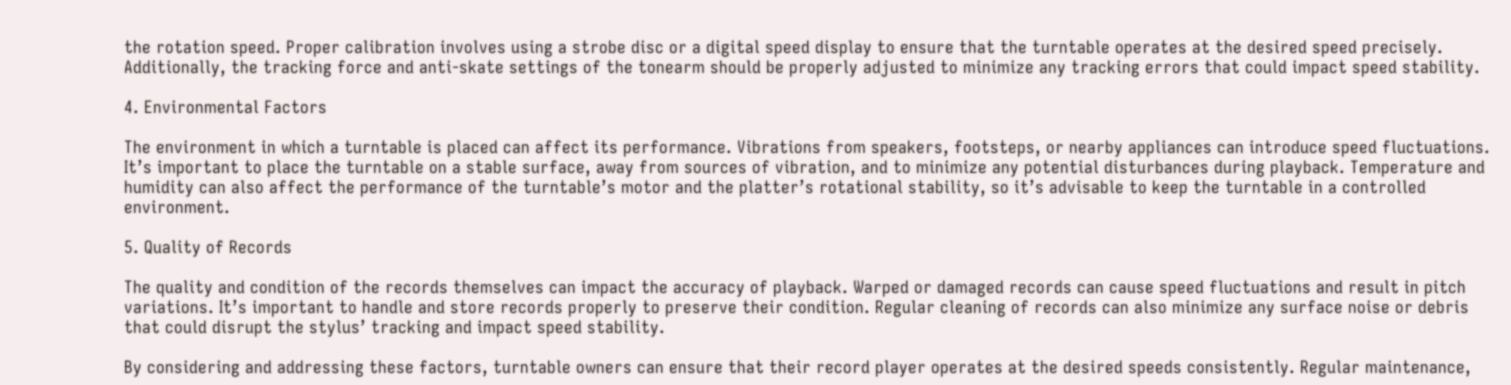the rotation speed. Proper calibration involves using a strobe disc or a digital speed display to ensure that the turntable operates at the desired speed precisely. Additionally, the tracking force and anti-skate settings of the tonearm should be properly adjusted to minimize any tracking errors that could impact speed stability.

4. Environmental Factors

The environment in which a turntable is placed can affect its performance. Vibrations from speakers, footsteps, or nearby appliances can introduce speed fluctuations. It’s important to place the turntable on a stable surface, away from sources of vibration, and to minimize any potential disturbances during playback. Temperature and humidity can also affect the performance of the turntable’s motor and the platter’s rotational stability, so it’s advisable to keep the turntable in a controlled environment.

5. Quality of Records

The quality and condition of the records themselves can impact the accuracy of playback. Warped or damaged records can cause speed fluctuations and result in pitch variations. It’s important to handle and store records properly to preserve their condition. Regular cleaning of records can also minimize any surface noise or debris that could disrupt the stylus’ tracking and impact speed stability.

By considering and addressing these factors, turntable owners can ensure that their record player operates at the desired speeds consistently. Regular maintenance,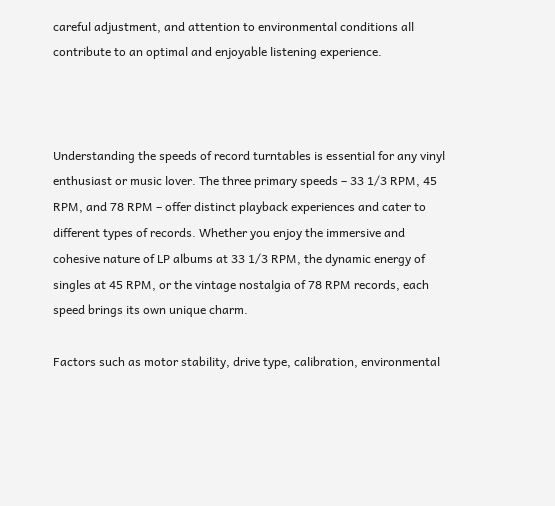careful adjustment, and attention to environmental conditions all contribute to an optimal and enjoyable listening experience.



Understanding the speeds of record turntables is essential for any vinyl enthusiast or music lover. The three primary speeds – 33 1/3 RPM, 45 RPM, and 78 RPM – offer distinct playback experiences and cater to different types of records. Whether you enjoy the immersive and cohesive nature of LP albums at 33 1/3 RPM, the dynamic energy of singles at 45 RPM, or the vintage nostalgia of 78 RPM records, each speed brings its own unique charm.

Factors such as motor stability, drive type, calibration, environmental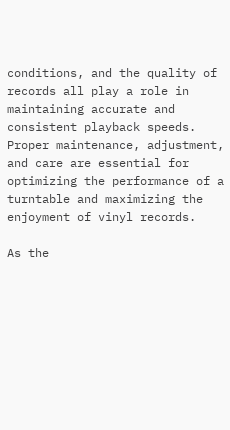conditions, and the quality of records all play a role in maintaining accurate and consistent playback speeds. Proper maintenance, adjustment, and care are essential for optimizing the performance of a turntable and maximizing the enjoyment of vinyl records.

As the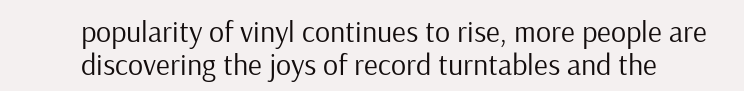popularity of vinyl continues to rise, more people are discovering the joys of record turntables and the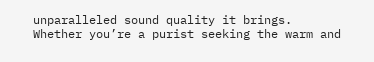unparalleled sound quality it brings. Whether you’re a purist seeking the warm and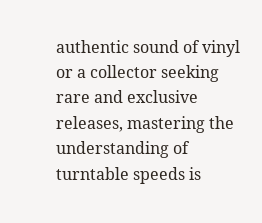authentic sound of vinyl or a collector seeking rare and exclusive releases, mastering the understanding of turntable speeds is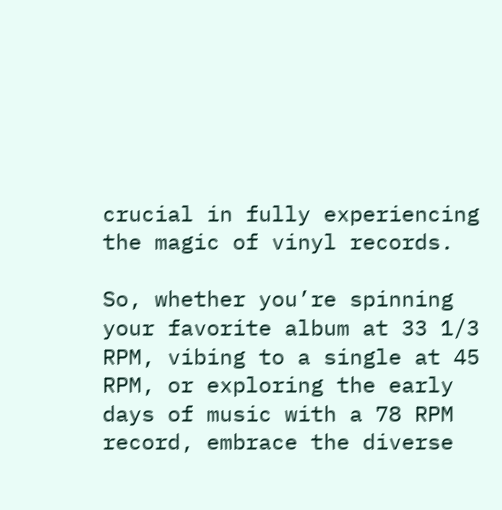crucial in fully experiencing the magic of vinyl records.

So, whether you’re spinning your favorite album at 33 1/3 RPM, vibing to a single at 45 RPM, or exploring the early days of music with a 78 RPM record, embrace the diverse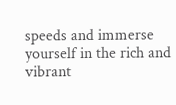speeds and immerse yourself in the rich and vibrant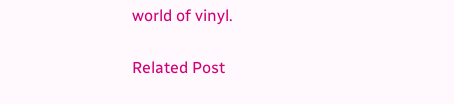world of vinyl.

Related Post